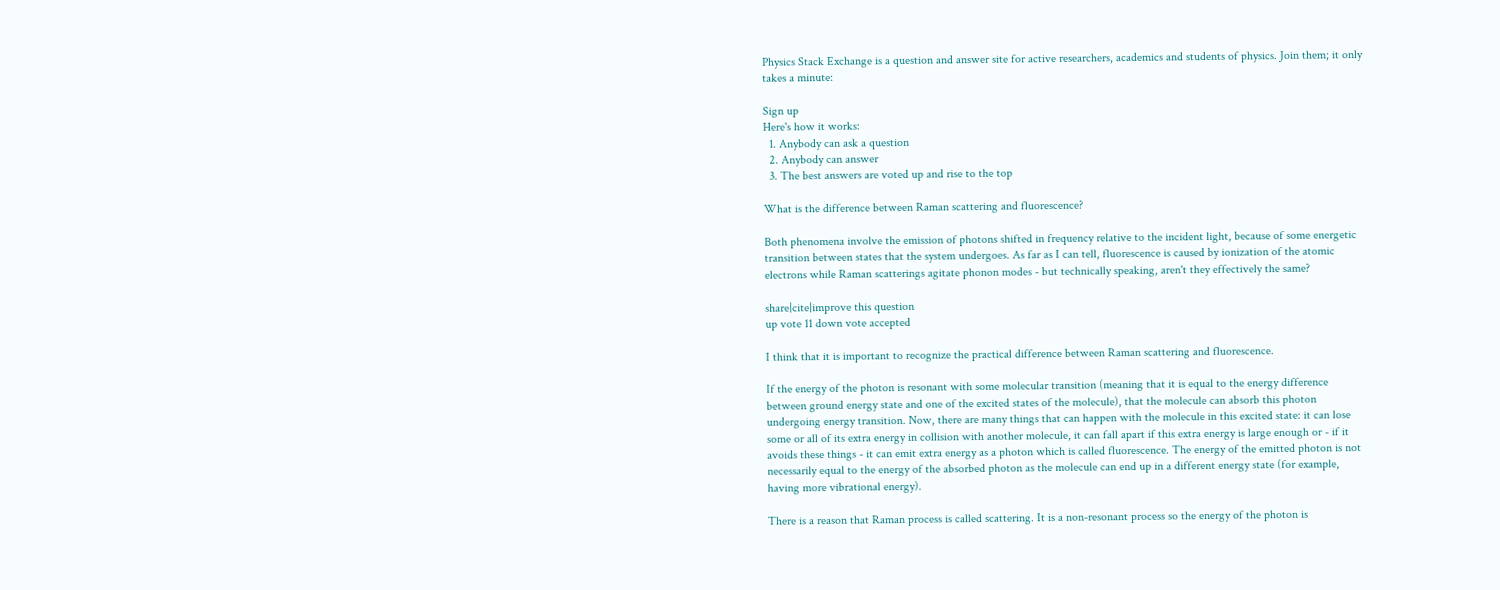Physics Stack Exchange is a question and answer site for active researchers, academics and students of physics. Join them; it only takes a minute:

Sign up
Here's how it works:
  1. Anybody can ask a question
  2. Anybody can answer
  3. The best answers are voted up and rise to the top

What is the difference between Raman scattering and fluorescence?

Both phenomena involve the emission of photons shifted in frequency relative to the incident light, because of some energetic transition between states that the system undergoes. As far as I can tell, fluorescence is caused by ionization of the atomic electrons while Raman scatterings agitate phonon modes - but technically speaking, aren't they effectively the same?

share|cite|improve this question
up vote 11 down vote accepted

I think that it is important to recognize the practical difference between Raman scattering and fluorescence.

If the energy of the photon is resonant with some molecular transition (meaning that it is equal to the energy difference between ground energy state and one of the excited states of the molecule), that the molecule can absorb this photon undergoing energy transition. Now, there are many things that can happen with the molecule in this excited state: it can lose some or all of its extra energy in collision with another molecule, it can fall apart if this extra energy is large enough or - if it avoids these things - it can emit extra energy as a photon which is called fluorescence. The energy of the emitted photon is not necessarily equal to the energy of the absorbed photon as the molecule can end up in a different energy state (for example, having more vibrational energy).

There is a reason that Raman process is called scattering. It is a non-resonant process so the energy of the photon is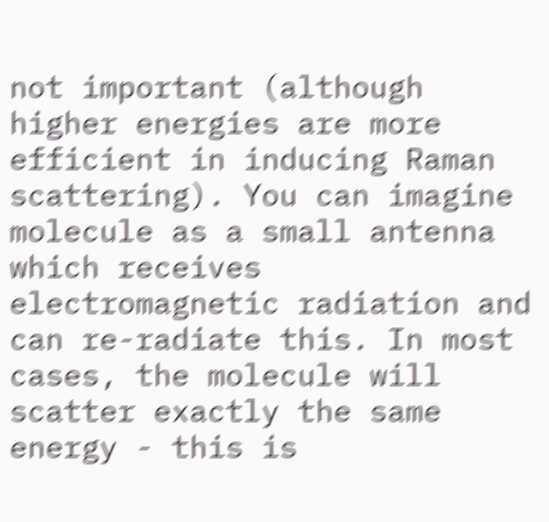not important (although higher energies are more efficient in inducing Raman scattering). You can imagine molecule as a small antenna which receives electromagnetic radiation and can re-radiate this. In most cases, the molecule will scatter exactly the same energy - this is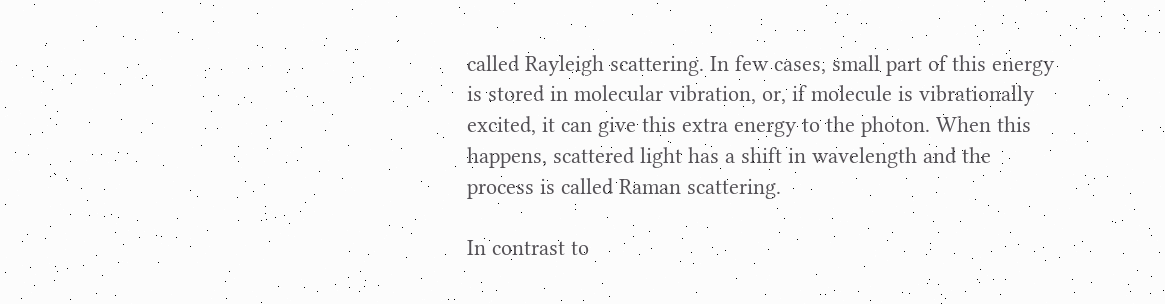called Rayleigh scattering. In few cases, small part of this energy is stored in molecular vibration, or, if molecule is vibrationally excited, it can give this extra energy to the photon. When this happens, scattered light has a shift in wavelength and the process is called Raman scattering.

In contrast to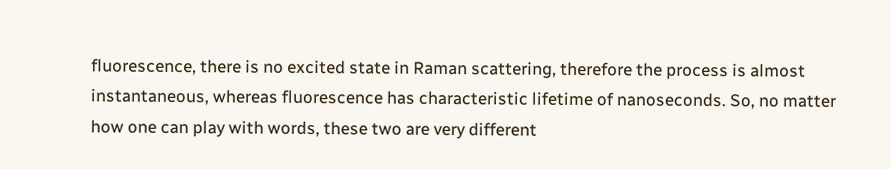fluorescence, there is no excited state in Raman scattering, therefore the process is almost instantaneous, whereas fluorescence has characteristic lifetime of nanoseconds. So, no matter how one can play with words, these two are very different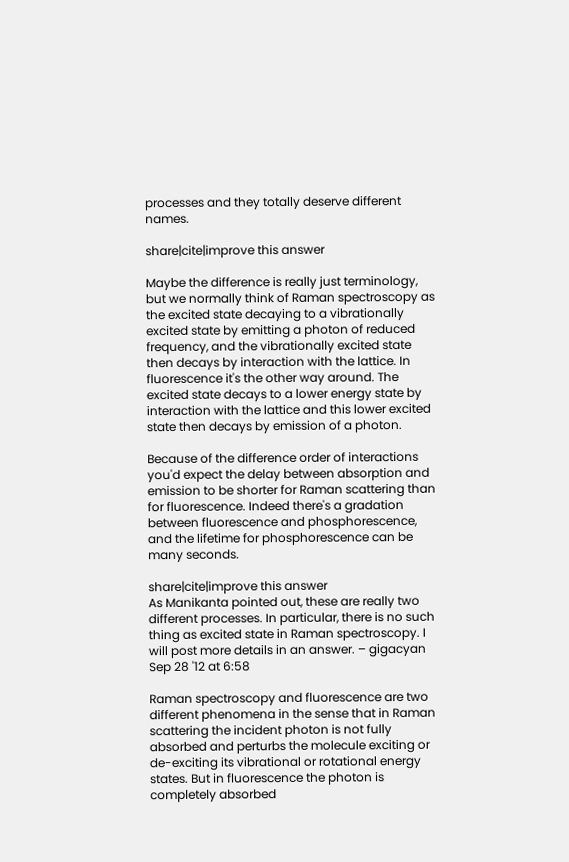processes and they totally deserve different names.

share|cite|improve this answer

Maybe the difference is really just terminology, but we normally think of Raman spectroscopy as the excited state decaying to a vibrationally excited state by emitting a photon of reduced frequency, and the vibrationally excited state then decays by interaction with the lattice. In fluorescence it's the other way around. The excited state decays to a lower energy state by interaction with the lattice and this lower excited state then decays by emission of a photon.

Because of the difference order of interactions you'd expect the delay between absorption and emission to be shorter for Raman scattering than for fluorescence. Indeed there's a gradation between fluorescence and phosphorescence, and the lifetime for phosphorescence can be many seconds.

share|cite|improve this answer
As Manikanta pointed out, these are really two different processes. In particular, there is no such thing as excited state in Raman spectroscopy. I will post more details in an answer. – gigacyan Sep 28 '12 at 6:58

Raman spectroscopy and fluorescence are two different phenomena in the sense that in Raman scattering the incident photon is not fully absorbed and perturbs the molecule exciting or de-exciting its vibrational or rotational energy states. But in fluorescence the photon is completely absorbed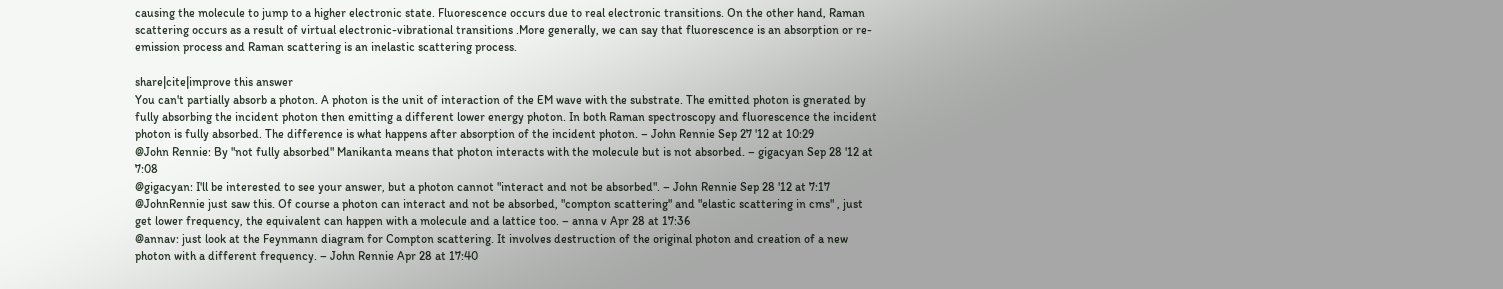causing the molecule to jump to a higher electronic state. Fluorescence occurs due to real electronic transitions. On the other hand, Raman scattering occurs as a result of virtual electronic-vibrational transitions .More generally, we can say that fluorescence is an absorption or re-emission process and Raman scattering is an inelastic scattering process.

share|cite|improve this answer
You can't partially absorb a photon. A photon is the unit of interaction of the EM wave with the substrate. The emitted photon is gnerated by fully absorbing the incident photon then emitting a different lower energy photon. In both Raman spectroscopy and fluorescence the incident photon is fully absorbed. The difference is what happens after absorption of the incident photon. – John Rennie Sep 27 '12 at 10:29
@John Rennie: By "not fully absorbed" Manikanta means that photon interacts with the molecule but is not absorbed. – gigacyan Sep 28 '12 at 7:08
@gigacyan: I'll be interested to see your answer, but a photon cannot "interact and not be absorbed". – John Rennie Sep 28 '12 at 7:17
@JohnRennie just saw this. Of course a photon can interact and not be absorbed, "compton scattering" and "elastic scattering in cms" , just get lower frequency, the equivalent can happen with a molecule and a lattice too. – anna v Apr 28 at 17:36
@annav: just look at the Feynmann diagram for Compton scattering. It involves destruction of the original photon and creation of a new photon with a different frequency. – John Rennie Apr 28 at 17:40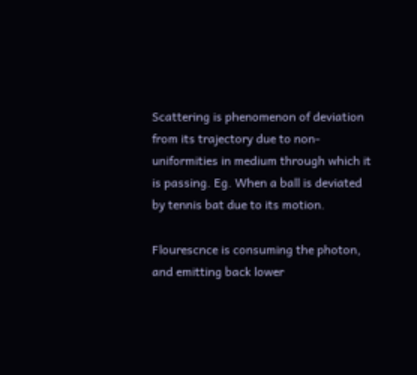Scattering is phenomenon of deviation from its trajectory due to non-uniformities in medium through which it is passing. Eg. When a ball is deviated by tennis bat due to its motion.

Flourescnce is consuming the photon, and emitting back lower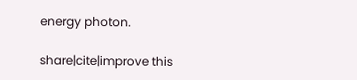energy photon.

share|cite|improve this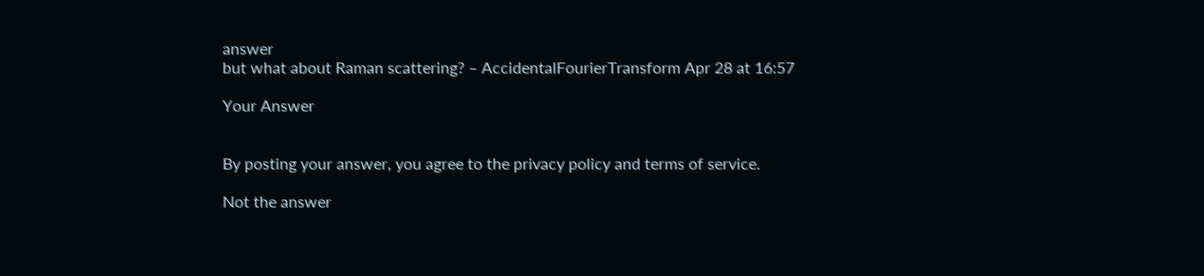answer
but what about Raman scattering? – AccidentalFourierTransform Apr 28 at 16:57

Your Answer


By posting your answer, you agree to the privacy policy and terms of service.

Not the answer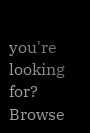you're looking for? Browse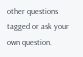other questions tagged or ask your own question.